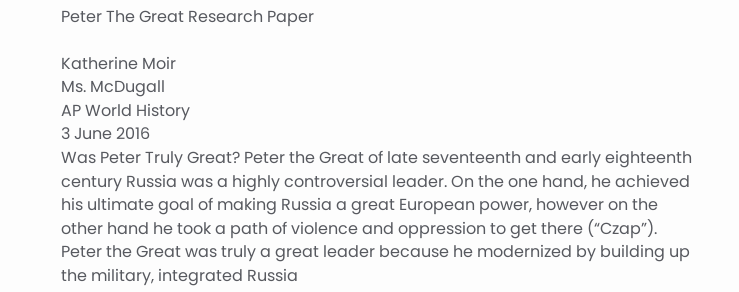Peter The Great Research Paper

Katherine Moir
Ms. McDugall
AP World History
3 June 2016
Was Peter Truly Great? Peter the Great of late seventeenth and early eighteenth century Russia was a highly controversial leader. On the one hand, he achieved his ultimate goal of making Russia a great European power, however on the other hand he took a path of violence and oppression to get there (“Czap”). Peter the Great was truly a great leader because he modernized by building up the military, integrated Russia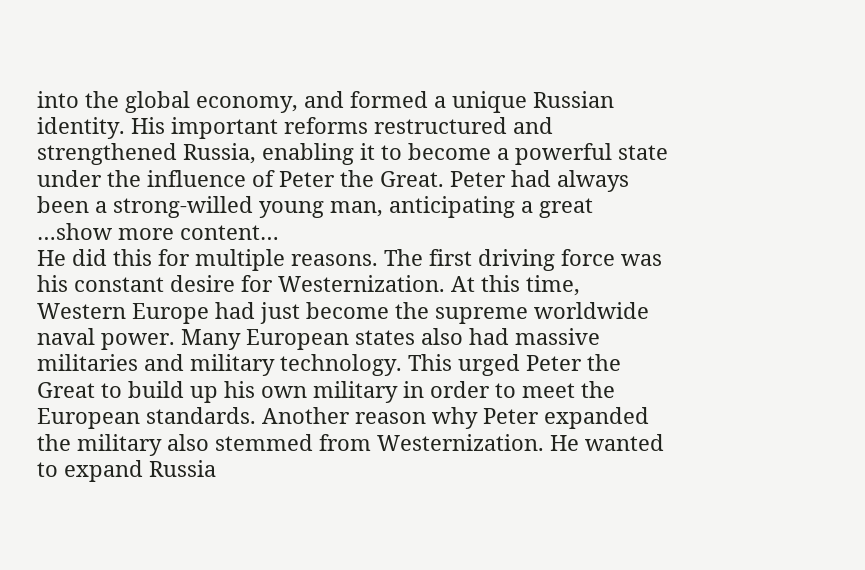into the global economy, and formed a unique Russian identity. His important reforms restructured and strengthened Russia, enabling it to become a powerful state under the influence of Peter the Great. Peter had always been a strong-willed young man, anticipating a great
…show more content…
He did this for multiple reasons. The first driving force was his constant desire for Westernization. At this time, Western Europe had just become the supreme worldwide naval power. Many European states also had massive militaries and military technology. This urged Peter the Great to build up his own military in order to meet the European standards. Another reason why Peter expanded the military also stemmed from Westernization. He wanted to expand Russia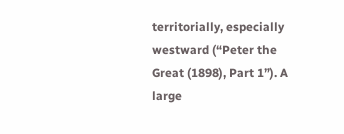territorially, especially westward (“Peter the Great (1898), Part 1”). A large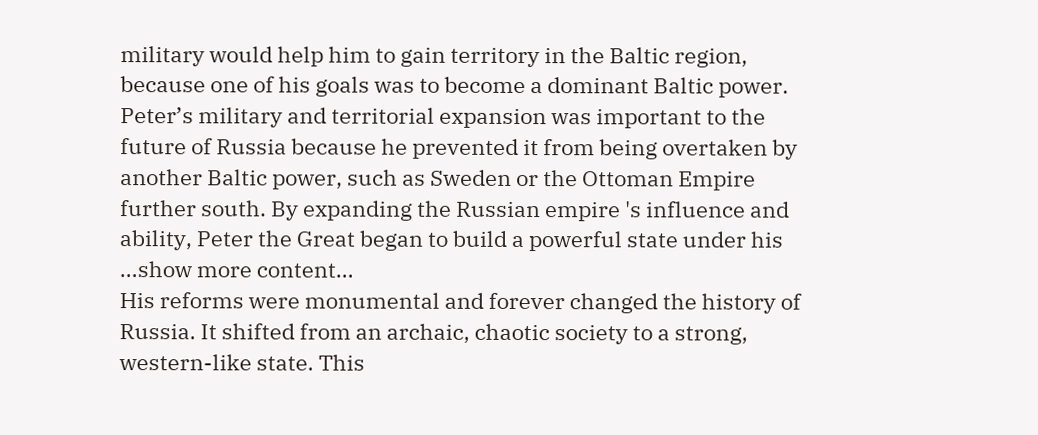military would help him to gain territory in the Baltic region, because one of his goals was to become a dominant Baltic power. Peter’s military and territorial expansion was important to the future of Russia because he prevented it from being overtaken by another Baltic power, such as Sweden or the Ottoman Empire further south. By expanding the Russian empire 's influence and ability, Peter the Great began to build a powerful state under his …show more content…
His reforms were monumental and forever changed the history of Russia. It shifted from an archaic, chaotic society to a strong, western-like state. This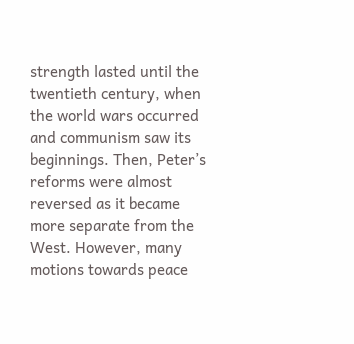strength lasted until the twentieth century, when the world wars occurred and communism saw its beginnings. Then, Peter’s reforms were almost reversed as it became more separate from the West. However, many motions towards peace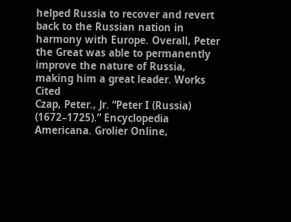helped Russia to recover and revert back to the Russian nation in harmony with Europe. Overall, Peter the Great was able to permanently improve the nature of Russia, making him a great leader. Works Cited
Czap, Peter., Jr. “Peter I (Russia) (1672–1725).” Encyclopedia Americana. Grolier Online,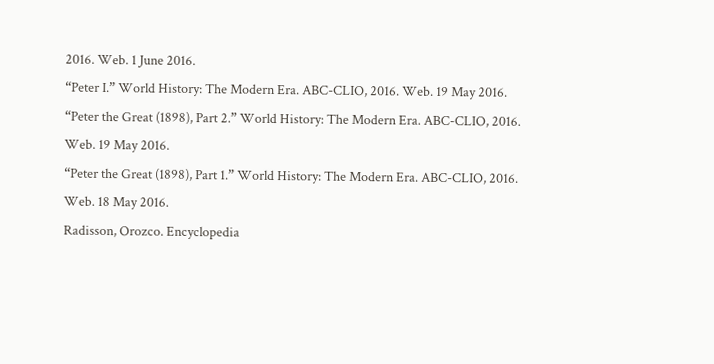2016. Web. 1 June 2016.
“Peter I.” World History: The Modern Era. ABC-CLIO, 2016. Web. 19 May 2016.
“Peter the Great (1898), Part 2.” World History: The Modern Era. ABC-CLIO, 2016. Web. 19 May 2016.
“Peter the Great (1898), Part 1.” World History: The Modern Era. ABC-CLIO, 2016. Web. 18 May 2016.
Radisson, Orozco. Encyclopedia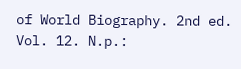of World Biography. 2nd ed. Vol. 12. N.p.: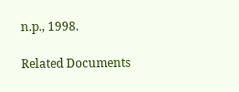n.p., 1998.

Related Documents